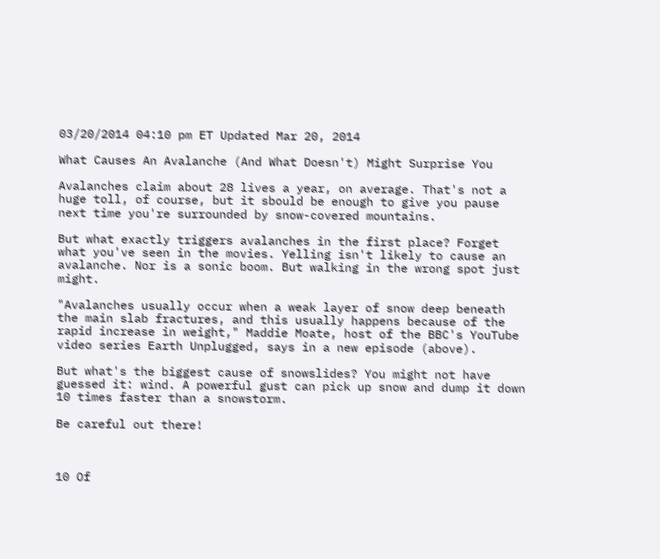03/20/2014 04:10 pm ET Updated Mar 20, 2014

What Causes An Avalanche (And What Doesn't) Might Surprise You

Avalanches claim about 28 lives a year, on average. That's not a huge toll, of course, but it sbould be enough to give you pause next time you're surrounded by snow-covered mountains.

But what exactly triggers avalanches in the first place? Forget what you've seen in the movies. Yelling isn't likely to cause an avalanche. Nor is a sonic boom. But walking in the wrong spot just might.

"Avalanches usually occur when a weak layer of snow deep beneath the main slab fractures, and this usually happens because of the rapid increase in weight," Maddie Moate, host of the BBC's YouTube video series Earth Unplugged, says in a new episode (above).

But what's the biggest cause of snowslides? You might not have guessed it: wind. A powerful gust can pick up snow and dump it down 10 times faster than a snowstorm.

Be careful out there!



10 Of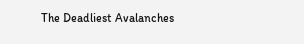The Deadliest Avalanches